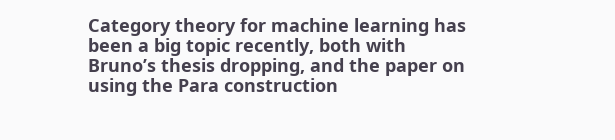Category theory for machine learning has been a big topic recently, both with Bruno’s thesis dropping, and the paper on using the Para construction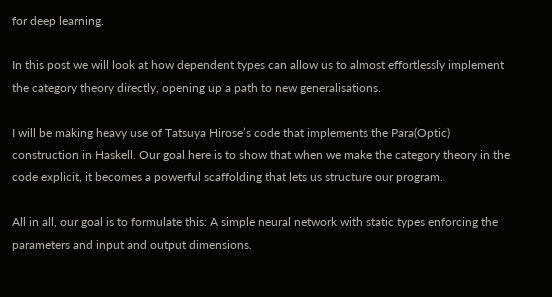for deep learning.

In this post we will look at how dependent types can allow us to almost effortlessly implement the category theory directly, opening up a path to new generalisations.

I will be making heavy use of Tatsuya Hirose’s code that implements the Para(Optic) construction in Haskell. Our goal here is to show that when we make the category theory in the code explicit, it becomes a powerful scaffolding that lets us structure our program.

All in all, our goal is to formulate this: A simple neural network with static types enforcing the parameters and input and output dimensions.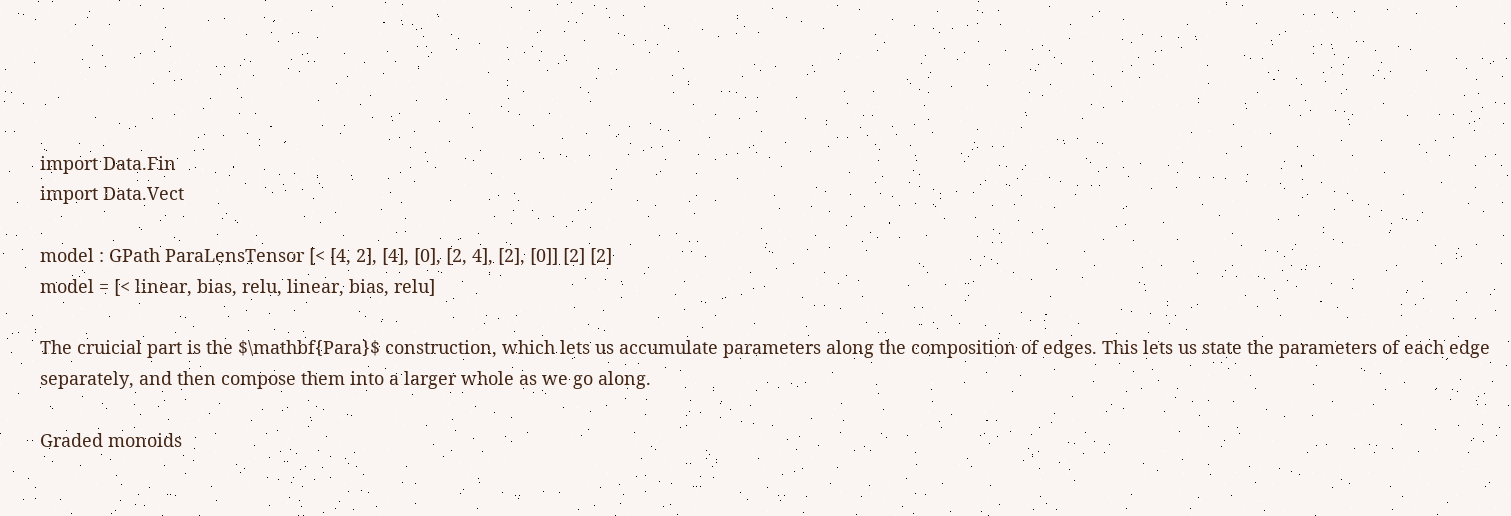import Data.Fin
import Data.Vect

model : GPath ParaLensTensor [< [4, 2], [4], [0], [2, 4], [2], [0]] [2] [2]
model = [< linear, bias, relu, linear, bias, relu]

The cruicial part is the $\mathbf{Para}$ construction, which lets us accumulate parameters along the composition of edges. This lets us state the parameters of each edge separately, and then compose them into a larger whole as we go along.

Graded monoids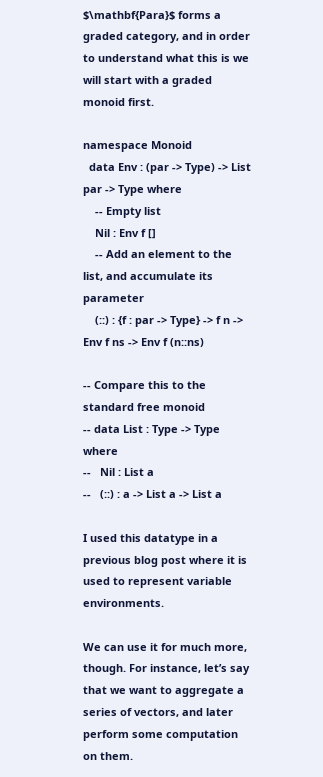$\mathbf{Para}$ forms a graded category, and in order to understand what this is we will start with a graded monoid first.

namespace Monoid
  data Env : (par -> Type) -> List par -> Type where
    -- Empty list
    Nil : Env f []
    -- Add an element to the list, and accumulate its parameter
    (::) : {f : par -> Type} -> f n -> Env f ns -> Env f (n::ns)

-- Compare this to the standard free monoid
-- data List : Type -> Type where
--   Nil : List a
--   (::) : a -> List a -> List a

I used this datatype in a previous blog post where it is used to represent variable environments.

We can use it for much more, though. For instance, let’s say that we want to aggregate a series of vectors, and later perform some computation on them.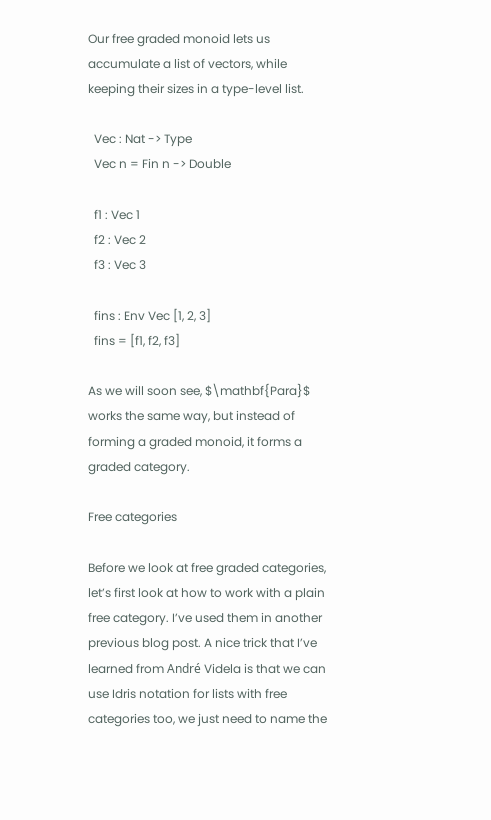Our free graded monoid lets us accumulate a list of vectors, while keeping their sizes in a type-level list.

  Vec : Nat -> Type
  Vec n = Fin n -> Double

  f1 : Vec 1
  f2 : Vec 2
  f3 : Vec 3

  fins : Env Vec [1, 2, 3]
  fins = [f1, f2, f3]

As we will soon see, $\mathbf{Para}$ works the same way, but instead of forming a graded monoid, it forms a graded category.

Free categories

Before we look at free graded categories, let’s first look at how to work with a plain free category. I’ve used them in another previous blog post. A nice trick that I’ve learned from André Videla is that we can use Idris notation for lists with free categories too, we just need to name the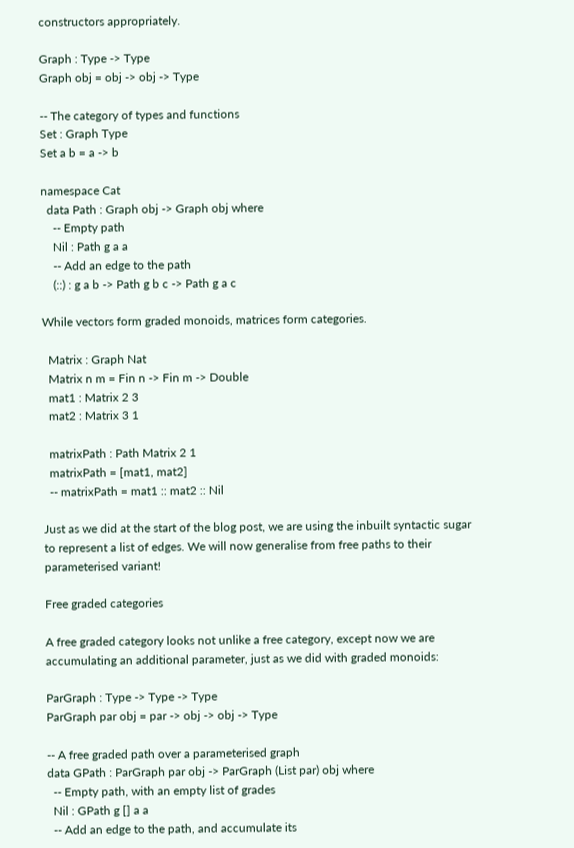constructors appropriately.

Graph : Type -> Type
Graph obj = obj -> obj -> Type

-- The category of types and functions
Set : Graph Type
Set a b = a -> b

namespace Cat
  data Path : Graph obj -> Graph obj where
    -- Empty path
    Nil : Path g a a
    -- Add an edge to the path
    (::) : g a b -> Path g b c -> Path g a c

While vectors form graded monoids, matrices form categories.

  Matrix : Graph Nat
  Matrix n m = Fin n -> Fin m -> Double
  mat1 : Matrix 2 3
  mat2 : Matrix 3 1

  matrixPath : Path Matrix 2 1
  matrixPath = [mat1, mat2]
  -- matrixPath = mat1 :: mat2 :: Nil

Just as we did at the start of the blog post, we are using the inbuilt syntactic sugar to represent a list of edges. We will now generalise from free paths to their parameterised variant!

Free graded categories

A free graded category looks not unlike a free category, except now we are accumulating an additional parameter, just as we did with graded monoids:

ParGraph : Type -> Type -> Type
ParGraph par obj = par -> obj -> obj -> Type

-- A free graded path over a parameterised graph
data GPath : ParGraph par obj -> ParGraph (List par) obj where
  -- Empty path, with an empty list of grades
  Nil : GPath g [] a a
  -- Add an edge to the path, and accumulate its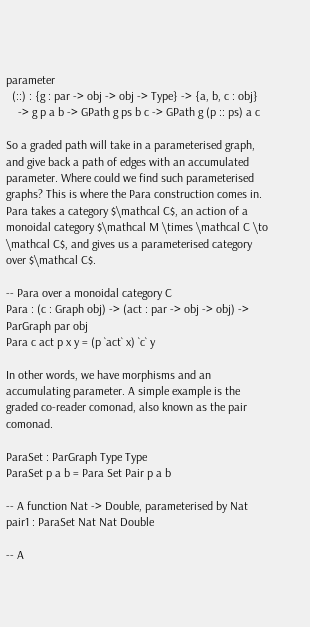parameter
  (::) : {g : par -> obj -> obj -> Type} -> {a, b, c : obj}
    -> g p a b -> GPath g ps b c -> GPath g (p :: ps) a c

So a graded path will take in a parameterised graph, and give back a path of edges with an accumulated parameter. Where could we find such parameterised graphs? This is where the Para construction comes in. Para takes a category $\mathcal C$, an action of a monoidal category $\mathcal M \times \mathcal C \to \mathcal C$, and gives us a parameterised category over $\mathcal C$.

-- Para over a monoidal category C
Para : (c : Graph obj) -> (act : par -> obj -> obj) -> ParGraph par obj
Para c act p x y = (p `act` x) `c` y

In other words, we have morphisms and an accumulating parameter. A simple example is the graded co-reader comonad, also known as the pair comonad.

ParaSet : ParGraph Type Type
ParaSet p a b = Para Set Pair p a b

-- A function Nat -> Double, parameterised by Nat
pair1 : ParaSet Nat Nat Double

-- A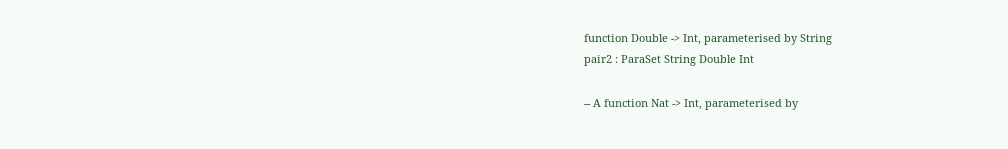function Double -> Int, parameterised by String
pair2 : ParaSet String Double Int

-- A function Nat -> Int, parameterised by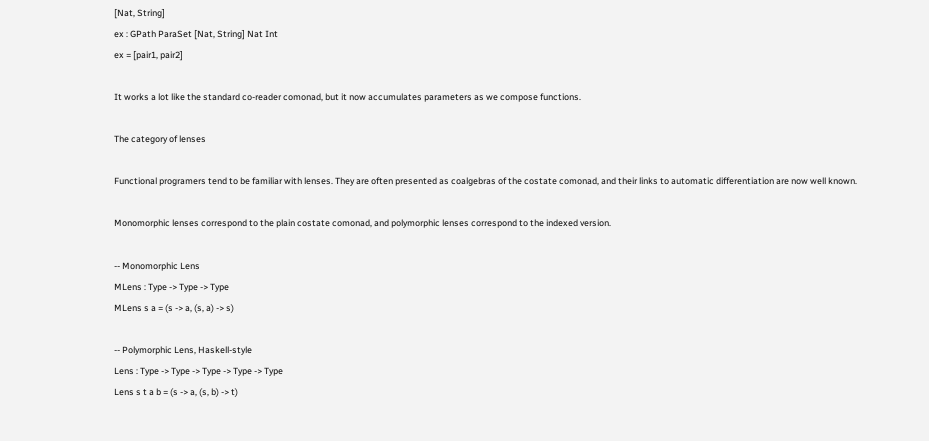[Nat, String]
ex : GPath ParaSet [Nat, String] Nat Int
ex = [pair1, pair2]

It works a lot like the standard co-reader comonad, but it now accumulates parameters as we compose functions.

The category of lenses

Functional programers tend to be familiar with lenses. They are often presented as coalgebras of the costate comonad, and their links to automatic differentiation are now well known.

Monomorphic lenses correspond to the plain costate comonad, and polymorphic lenses correspond to the indexed version.

-- Monomorphic Lens
MLens : Type -> Type -> Type
MLens s a = (s -> a, (s, a) -> s)

-- Polymorphic Lens, Haskell-style
Lens : Type -> Type -> Type -> Type -> Type
Lens s t a b = (s -> a, (s, b) -> t)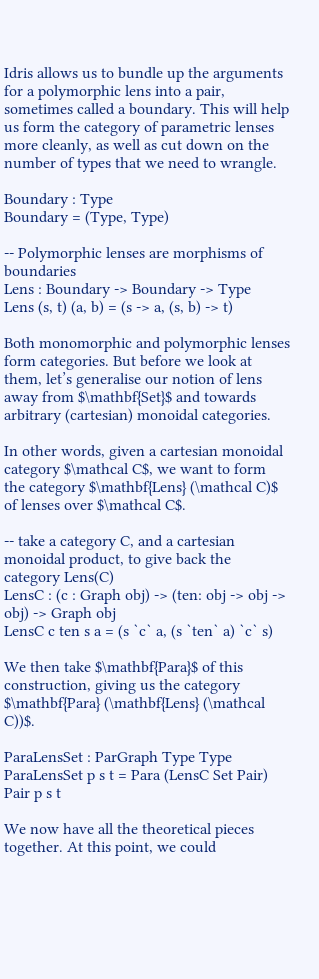Idris allows us to bundle up the arguments for a polymorphic lens into a pair, sometimes called a boundary. This will help us form the category of parametric lenses more cleanly, as well as cut down on the number of types that we need to wrangle.

Boundary : Type
Boundary = (Type, Type)

-- Polymorphic lenses are morphisms of boundaries
Lens : Boundary -> Boundary -> Type
Lens (s, t) (a, b) = (s -> a, (s, b) -> t)

Both monomorphic and polymorphic lenses form categories. But before we look at them, let’s generalise our notion of lens away from $\mathbf{Set}$ and towards arbitrary (cartesian) monoidal categories.

In other words, given a cartesian monoidal category $\mathcal C$, we want to form the category $\mathbf{Lens} (\mathcal C)$ of lenses over $\mathcal C$.

-- take a category C, and a cartesian monoidal product, to give back the category Lens(C)
LensC : (c : Graph obj) -> (ten: obj -> obj -> obj) -> Graph obj
LensC c ten s a = (s `c` a, (s `ten` a) `c` s)

We then take $\mathbf{Para}$ of this construction, giving us the category $\mathbf{Para} (\mathbf{Lens} (\mathcal C))$.

ParaLensSet : ParGraph Type Type
ParaLensSet p s t = Para (LensC Set Pair) Pair p s t

We now have all the theoretical pieces together. At this point, we could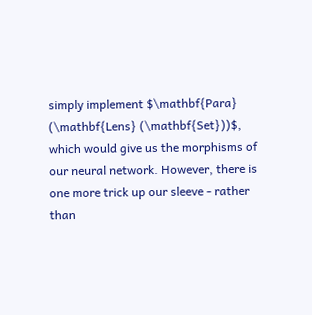simply implement $\mathbf{Para} (\mathbf{Lens} (\mathbf{Set}))$, which would give us the morphisms of our neural network. However, there is one more trick up our sleeve - rather than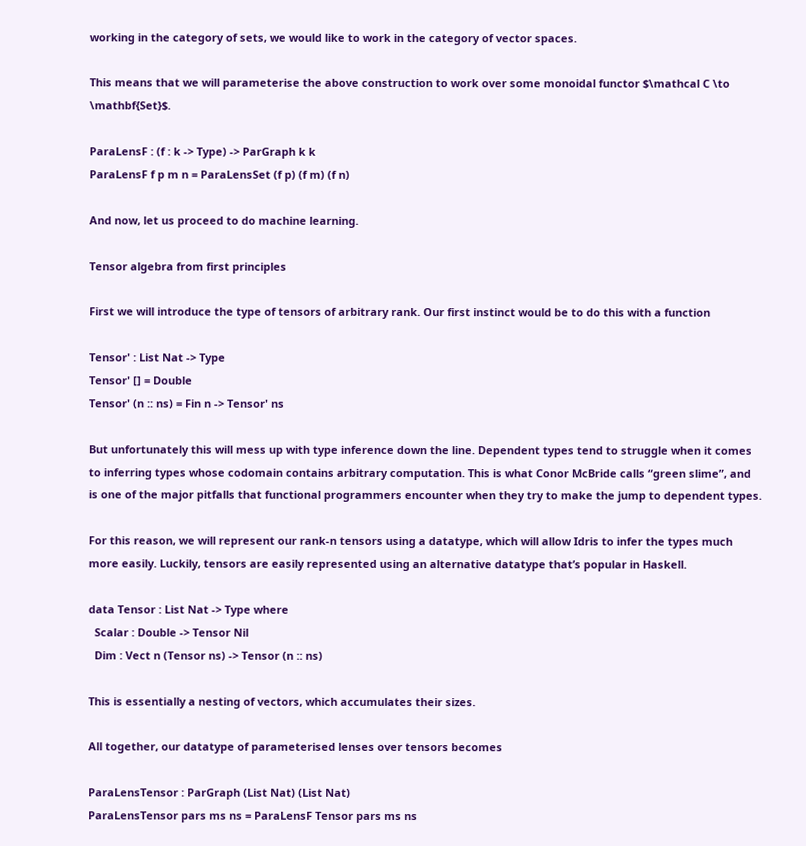working in the category of sets, we would like to work in the category of vector spaces.

This means that we will parameterise the above construction to work over some monoidal functor $\mathcal C \to \mathbf{Set}$.

ParaLensF : (f : k -> Type) -> ParGraph k k
ParaLensF f p m n = ParaLensSet (f p) (f m) (f n)

And now, let us proceed to do machine learning.

Tensor algebra from first principles

First we will introduce the type of tensors of arbitrary rank. Our first instinct would be to do this with a function

Tensor' : List Nat -> Type
Tensor' [] = Double
Tensor' (n :: ns) = Fin n -> Tensor' ns

But unfortunately this will mess up with type inference down the line. Dependent types tend to struggle when it comes to inferring types whose codomain contains arbitrary computation. This is what Conor McBride calls “green slime”, and is one of the major pitfalls that functional programmers encounter when they try to make the jump to dependent types.

For this reason, we will represent our rank-n tensors using a datatype, which will allow Idris to infer the types much more easily. Luckily, tensors are easily represented using an alternative datatype that’s popular in Haskell.

data Tensor : List Nat -> Type where
  Scalar : Double -> Tensor Nil
  Dim : Vect n (Tensor ns) -> Tensor (n :: ns)

This is essentially a nesting of vectors, which accumulates their sizes.

All together, our datatype of parameterised lenses over tensors becomes

ParaLensTensor : ParGraph (List Nat) (List Nat)
ParaLensTensor pars ms ns = ParaLensF Tensor pars ms ns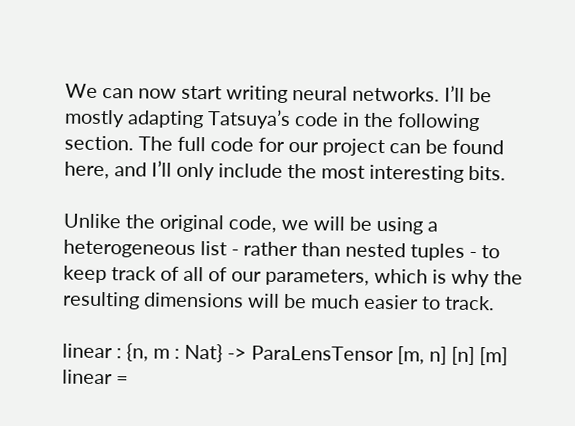We can now start writing neural networks. I’ll be mostly adapting Tatsuya’s code in the following section. The full code for our project can be found here, and I’ll only include the most interesting bits.

Unlike the original code, we will be using a heterogeneous list - rather than nested tuples - to keep track of all of our parameters, which is why the resulting dimensions will be much easier to track.

linear : {n, m : Nat} -> ParaLensTensor [m, n] [n] [m]
linear =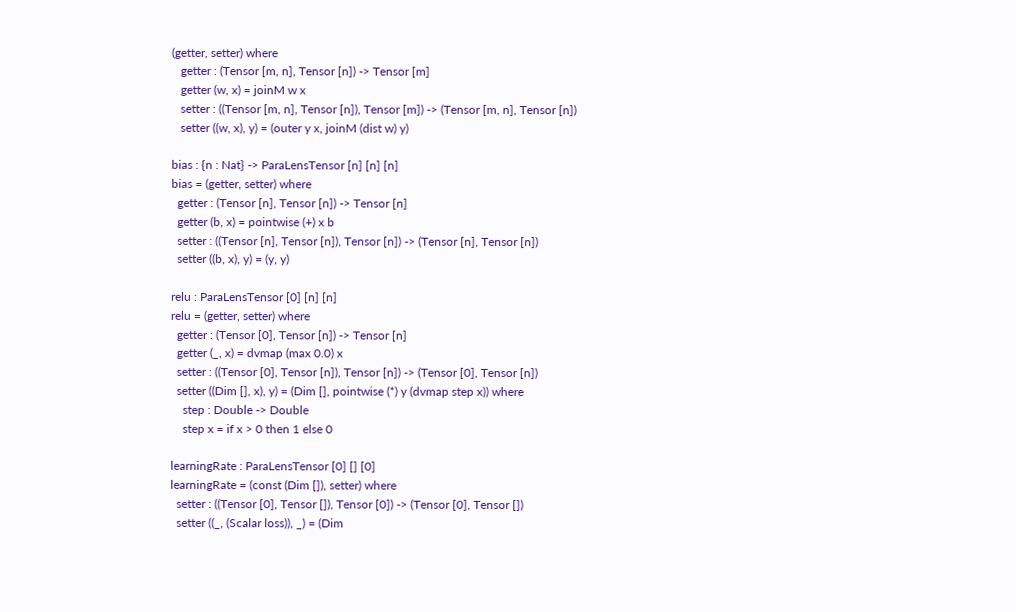(getter, setter) where
   getter : (Tensor [m, n], Tensor [n]) -> Tensor [m]
   getter (w, x) = joinM w x
   setter : ((Tensor [m, n], Tensor [n]), Tensor [m]) -> (Tensor [m, n], Tensor [n])
   setter ((w, x), y) = (outer y x, joinM (dist w) y)

bias : {n : Nat} -> ParaLensTensor [n] [n] [n]
bias = (getter, setter) where
  getter : (Tensor [n], Tensor [n]) -> Tensor [n]
  getter (b, x) = pointwise (+) x b
  setter : ((Tensor [n], Tensor [n]), Tensor [n]) -> (Tensor [n], Tensor [n])
  setter ((b, x), y) = (y, y)

relu : ParaLensTensor [0] [n] [n]
relu = (getter, setter) where
  getter : (Tensor [0], Tensor [n]) -> Tensor [n]
  getter (_, x) = dvmap (max 0.0) x
  setter : ((Tensor [0], Tensor [n]), Tensor [n]) -> (Tensor [0], Tensor [n])
  setter ((Dim [], x), y) = (Dim [], pointwise (*) y (dvmap step x)) where
    step : Double -> Double
    step x = if x > 0 then 1 else 0

learningRate : ParaLensTensor [0] [] [0]
learningRate = (const (Dim []), setter) where
  setter : ((Tensor [0], Tensor []), Tensor [0]) -> (Tensor [0], Tensor [])
  setter ((_, (Scalar loss)), _) = (Dim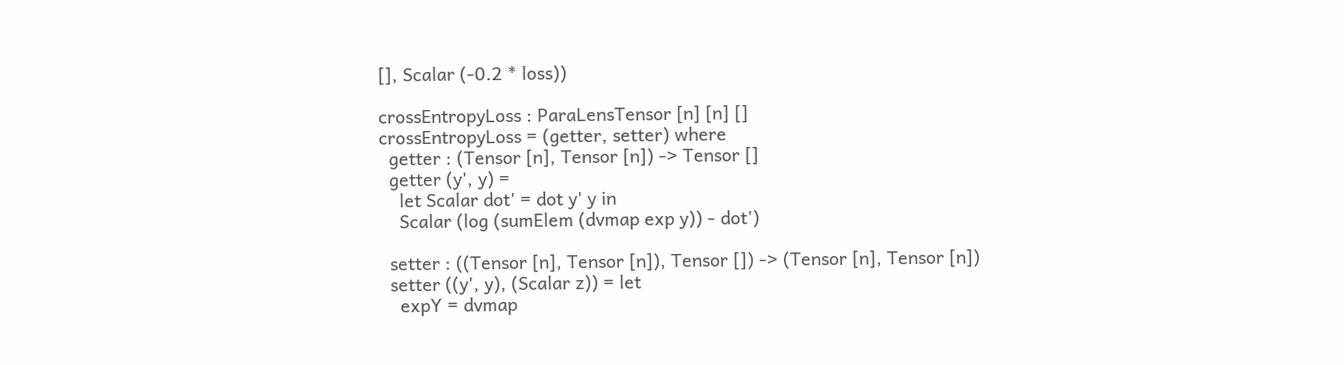[], Scalar (-0.2 * loss))

crossEntropyLoss : ParaLensTensor [n] [n] []
crossEntropyLoss = (getter, setter) where
  getter : (Tensor [n], Tensor [n]) -> Tensor []
  getter (y', y) =
    let Scalar dot' = dot y' y in
    Scalar (log (sumElem (dvmap exp y)) - dot')

  setter : ((Tensor [n], Tensor [n]), Tensor []) -> (Tensor [n], Tensor [n])
  setter ((y', y), (Scalar z)) = let
    expY = dvmap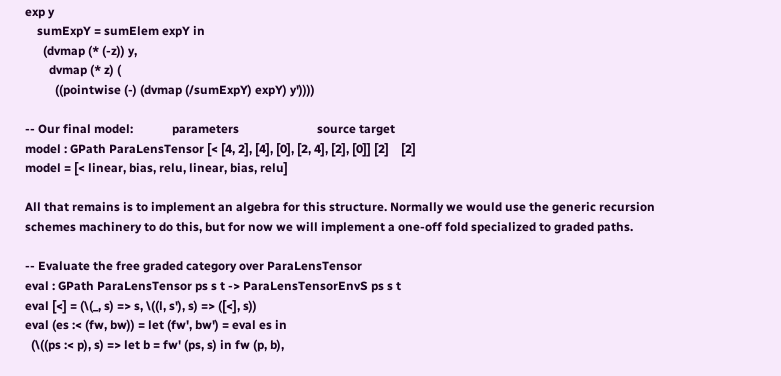exp y
    sumExpY = sumElem expY in
      (dvmap (* (-z)) y,
        dvmap (* z) (
          ((pointwise (-) (dvmap (/sumExpY) expY) y'))))

-- Our final model:             parameters                          source target
model : GPath ParaLensTensor [< [4, 2], [4], [0], [2, 4], [2], [0]] [2]    [2]
model = [< linear, bias, relu, linear, bias, relu]

All that remains is to implement an algebra for this structure. Normally we would use the generic recursion schemes machinery to do this, but for now we will implement a one-off fold specialized to graded paths.

-- Evaluate the free graded category over ParaLensTensor
eval : GPath ParaLensTensor ps s t -> ParaLensTensorEnvS ps s t
eval [<] = (\(_, s) => s, \((l, s'), s) => ([<], s))
eval (es :< (fw, bw)) = let (fw', bw') = eval es in
  (\((ps :< p), s) => let b = fw' (ps, s) in fw (p, b),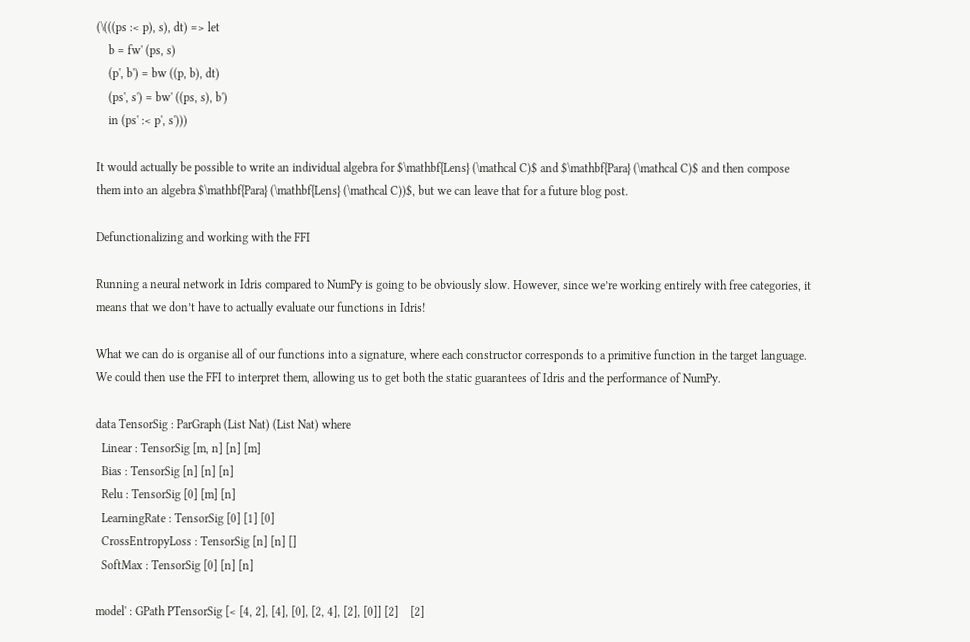(\(((ps :< p), s), dt) => let
    b = fw' (ps, s)
    (p', b') = bw ((p, b), dt)
    (ps', s') = bw' ((ps, s), b')
    in (ps' :< p', s')))

It would actually be possible to write an individual algebra for $\mathbf{Lens} (\mathcal C)$ and $\mathbf{Para} (\mathcal C)$ and then compose them into an algebra $\mathbf{Para} (\mathbf{Lens} (\mathcal C))$, but we can leave that for a future blog post.

Defunctionalizing and working with the FFI

Running a neural network in Idris compared to NumPy is going to be obviously slow. However, since we’re working entirely with free categories, it means that we don’t have to actually evaluate our functions in Idris!

What we can do is organise all of our functions into a signature, where each constructor corresponds to a primitive function in the target language. We could then use the FFI to interpret them, allowing us to get both the static guarantees of Idris and the performance of NumPy.

data TensorSig : ParGraph (List Nat) (List Nat) where
  Linear : TensorSig [m, n] [n] [m]
  Bias : TensorSig [n] [n] [n]
  Relu : TensorSig [0] [m] [n]
  LearningRate : TensorSig [0] [1] [0]
  CrossEntropyLoss : TensorSig [n] [n] []
  SoftMax : TensorSig [0] [n] [n]

model' : GPath PTensorSig [< [4, 2], [4], [0], [2, 4], [2], [0]] [2]    [2]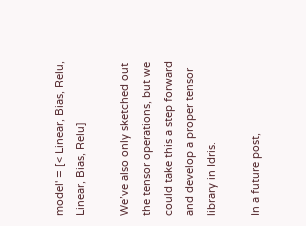model' = [< Linear, Bias, Relu, Linear, Bias, Relu]

We’ve also only sketched out the tensor operations, but we could take this a step forward and develop a proper tensor library in Idris.

In a future post,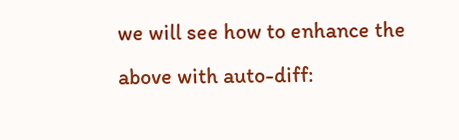we will see how to enhance the above with auto-diff: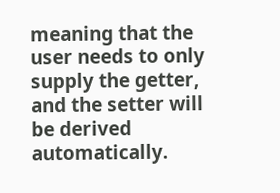meaning that the user needs to only supply the getter, and the setter will be derived automatically.